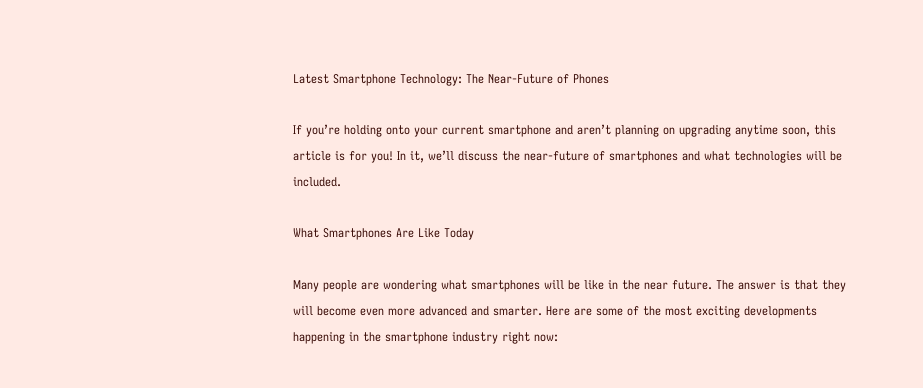Latest Smartphone Technology: The Near-Future of Phones

If you’re holding onto your current smartphone and aren’t planning on upgrading anytime soon, this article is for you! In it, we’ll discuss the near-future of smartphones and what technologies will be included.

What Smartphones Are Like Today

Many people are wondering what smartphones will be like in the near future. The answer is that they will become even more advanced and smarter. Here are some of the most exciting developments happening in the smartphone industry right now: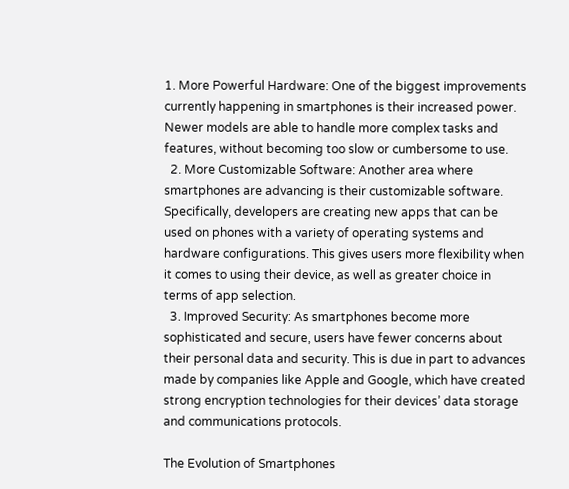1. More Powerful Hardware: One of the biggest improvements currently happening in smartphones is their increased power. Newer models are able to handle more complex tasks and features, without becoming too slow or cumbersome to use.
  2. More Customizable Software: Another area where smartphones are advancing is their customizable software. Specifically, developers are creating new apps that can be used on phones with a variety of operating systems and hardware configurations. This gives users more flexibility when it comes to using their device, as well as greater choice in terms of app selection.
  3. Improved Security: As smartphones become more sophisticated and secure, users have fewer concerns about their personal data and security. This is due in part to advances made by companies like Apple and Google, which have created strong encryption technologies for their devices’ data storage and communications protocols.

The Evolution of Smartphones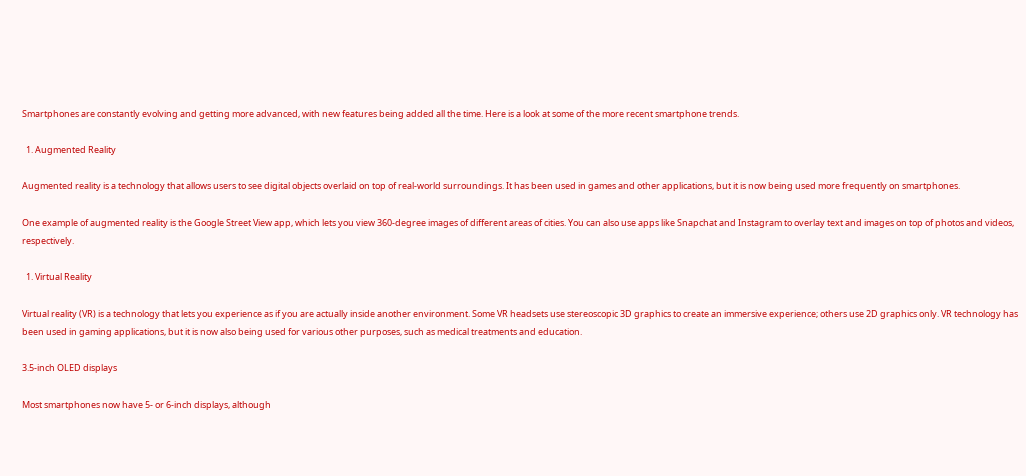Smartphones are constantly evolving and getting more advanced, with new features being added all the time. Here is a look at some of the more recent smartphone trends.

  1. Augmented Reality

Augmented reality is a technology that allows users to see digital objects overlaid on top of real-world surroundings. It has been used in games and other applications, but it is now being used more frequently on smartphones.

One example of augmented reality is the Google Street View app, which lets you view 360-degree images of different areas of cities. You can also use apps like Snapchat and Instagram to overlay text and images on top of photos and videos, respectively.

  1. Virtual Reality

Virtual reality (VR) is a technology that lets you experience as if you are actually inside another environment. Some VR headsets use stereoscopic 3D graphics to create an immersive experience; others use 2D graphics only. VR technology has been used in gaming applications, but it is now also being used for various other purposes, such as medical treatments and education.

3.5-inch OLED displays

Most smartphones now have 5- or 6-inch displays, although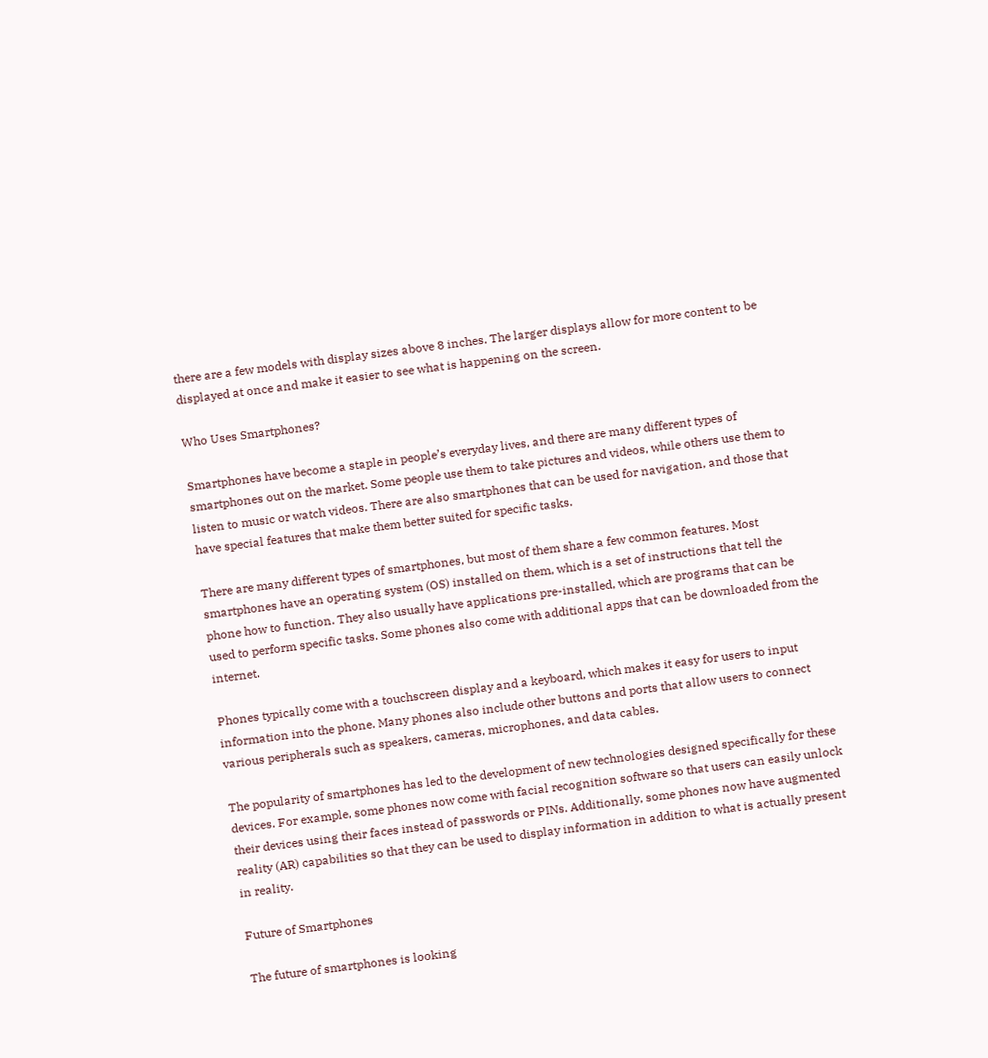there are a few models with display sizes above 8 inches. The larger displays allow for more content to be displayed at once and make it easier to see what is happening on the screen.

Who Uses Smartphones?

Smartphones have become a staple in people’s everyday lives, and there are many different types of smartphones out on the market. Some people use them to take pictures and videos, while others use them to listen to music or watch videos. There are also smartphones that can be used for navigation, and those that have special features that make them better suited for specific tasks.

There are many different types of smartphones, but most of them share a few common features. Most smartphones have an operating system (OS) installed on them, which is a set of instructions that tell the phone how to function. They also usually have applications pre-installed, which are programs that can be used to perform specific tasks. Some phones also come with additional apps that can be downloaded from the internet.

Phones typically come with a touchscreen display and a keyboard, which makes it easy for users to input information into the phone. Many phones also include other buttons and ports that allow users to connect various peripherals such as speakers, cameras, microphones, and data cables.

The popularity of smartphones has led to the development of new technologies designed specifically for these devices. For example, some phones now come with facial recognition software so that users can easily unlock their devices using their faces instead of passwords or PINs. Additionally, some phones now have augmented reality (AR) capabilities so that they can be used to display information in addition to what is actually present in reality.

Future of Smartphones

The future of smartphones is looking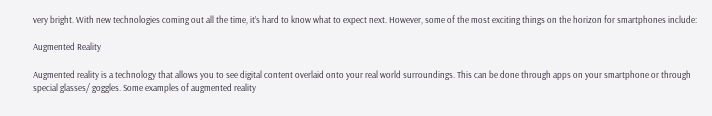very bright. With new technologies coming out all the time, it’s hard to know what to expect next. However, some of the most exciting things on the horizon for smartphones include:

Augmented Reality

Augmented reality is a technology that allows you to see digital content overlaid onto your real world surroundings. This can be done through apps on your smartphone or through special glasses/ goggles. Some examples of augmented reality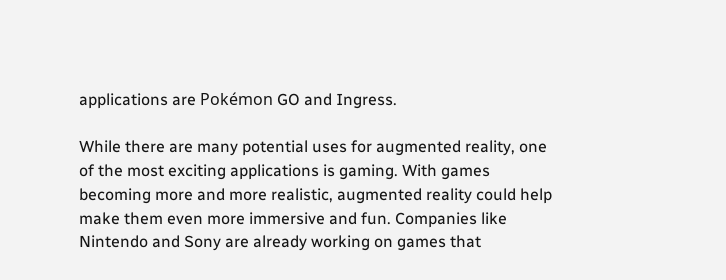applications are Pokémon GO and Ingress.

While there are many potential uses for augmented reality, one of the most exciting applications is gaming. With games becoming more and more realistic, augmented reality could help make them even more immersive and fun. Companies like Nintendo and Sony are already working on games that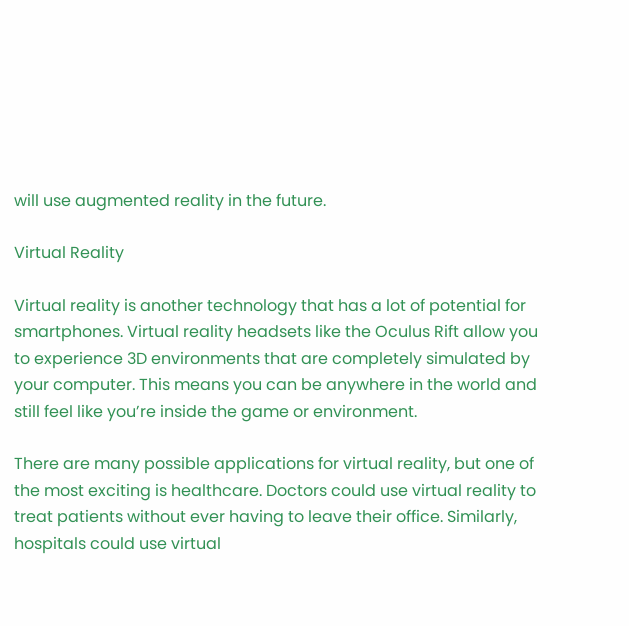will use augmented reality in the future.

Virtual Reality

Virtual reality is another technology that has a lot of potential for smartphones. Virtual reality headsets like the Oculus Rift allow you to experience 3D environments that are completely simulated by your computer. This means you can be anywhere in the world and still feel like you’re inside the game or environment.

There are many possible applications for virtual reality, but one of the most exciting is healthcare. Doctors could use virtual reality to treat patients without ever having to leave their office. Similarly, hospitals could use virtual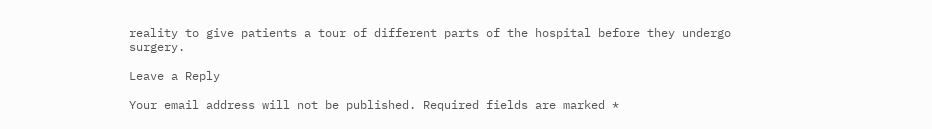reality to give patients a tour of different parts of the hospital before they undergo surgery.

Leave a Reply

Your email address will not be published. Required fields are marked *